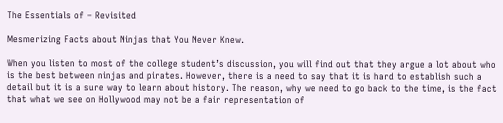The Essentials of – Revisited

Mesmerizing Facts about Ninjas that You Never Knew.

When you listen to most of the college student’s discussion, you will find out that they argue a lot about who is the best between ninjas and pirates. However, there is a need to say that it is hard to establish such a detail but it is a sure way to learn about history. The reason, why we need to go back to the time, is the fact that what we see on Hollywood may not be a fair representation of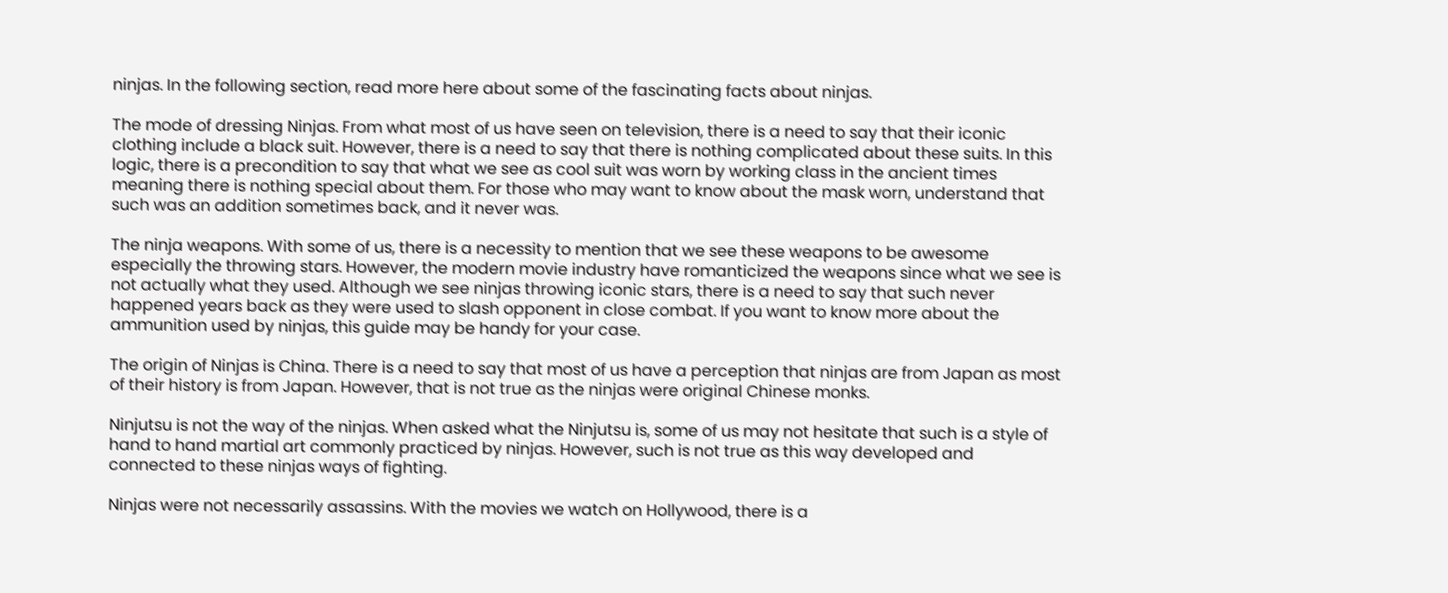ninjas. In the following section, read more here about some of the fascinating facts about ninjas.

The mode of dressing Ninjas. From what most of us have seen on television, there is a need to say that their iconic clothing include a black suit. However, there is a need to say that there is nothing complicated about these suits. In this logic, there is a precondition to say that what we see as cool suit was worn by working class in the ancient times meaning there is nothing special about them. For those who may want to know about the mask worn, understand that such was an addition sometimes back, and it never was.

The ninja weapons. With some of us, there is a necessity to mention that we see these weapons to be awesome especially the throwing stars. However, the modern movie industry have romanticized the weapons since what we see is not actually what they used. Although we see ninjas throwing iconic stars, there is a need to say that such never happened years back as they were used to slash opponent in close combat. If you want to know more about the ammunition used by ninjas, this guide may be handy for your case.

The origin of Ninjas is China. There is a need to say that most of us have a perception that ninjas are from Japan as most of their history is from Japan. However, that is not true as the ninjas were original Chinese monks.

Ninjutsu is not the way of the ninjas. When asked what the Ninjutsu is, some of us may not hesitate that such is a style of hand to hand martial art commonly practiced by ninjas. However, such is not true as this way developed and connected to these ninjas ways of fighting.

Ninjas were not necessarily assassins. With the movies we watch on Hollywood, there is a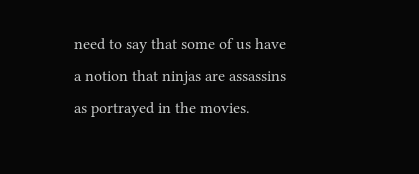need to say that some of us have a notion that ninjas are assassins as portrayed in the movies.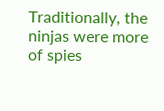Traditionally, the ninjas were more of spies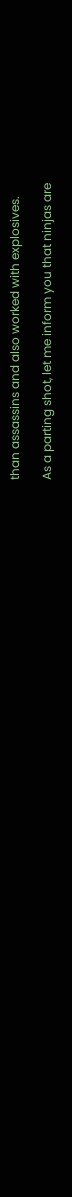than assassins and also worked with explosives.

As a parting shot, let me inform you that ninjas are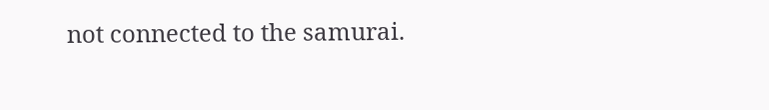not connected to the samurai.